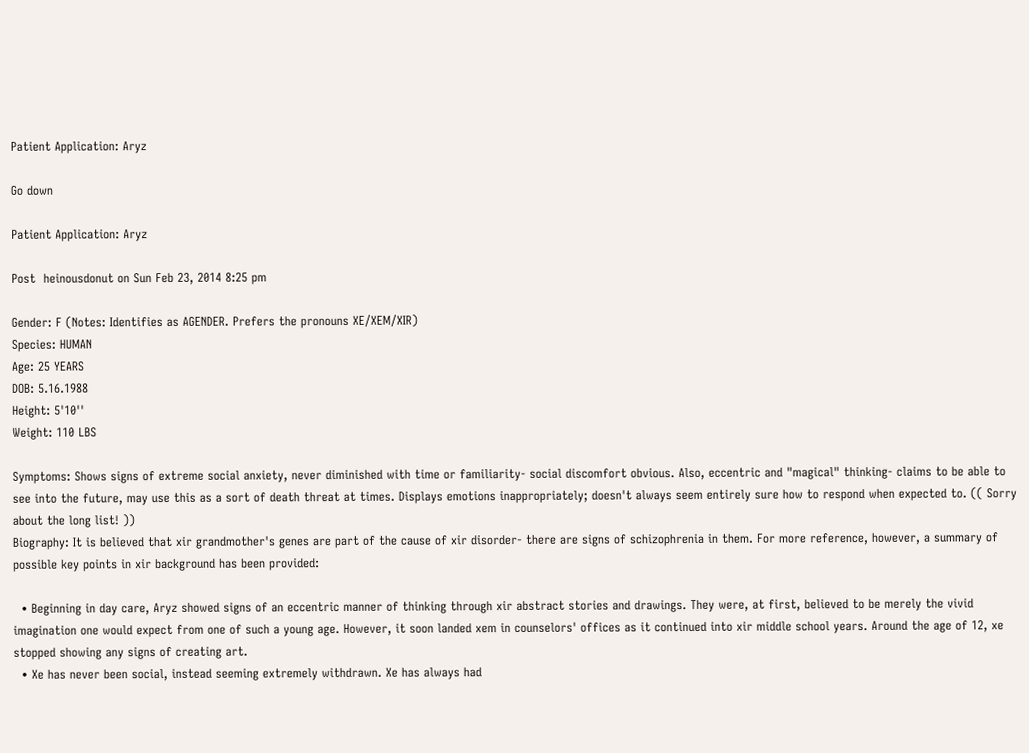Patient Application: Aryz

Go down

Patient Application: Aryz

Post  heinousdonut on Sun Feb 23, 2014 8:25 pm

Gender: F (Notes: Identifies as AGENDER. Prefers the pronouns XE/XEM/XIR)
Species: HUMAN
Age: 25 YEARS
DOB: 5.16.1988
Height: 5'10''
Weight: 110 LBS

Symptoms: Shows signs of extreme social anxiety, never diminished with time or familiarity- social discomfort obvious. Also, eccentric and "magical" thinking- claims to be able to see into the future, may use this as a sort of death threat at times. Displays emotions inappropriately; doesn't always seem entirely sure how to respond when expected to. (( Sorry about the long list! ))
Biography: It is believed that xir grandmother's genes are part of the cause of xir disorder- there are signs of schizophrenia in them. For more reference, however, a summary of possible key points in xir background has been provided:

  • Beginning in day care, Aryz showed signs of an eccentric manner of thinking through xir abstract stories and drawings. They were, at first, believed to be merely the vivid imagination one would expect from one of such a young age. However, it soon landed xem in counselors' offices as it continued into xir middle school years. Around the age of 12, xe stopped showing any signs of creating art.
  • Xe has never been social, instead seeming extremely withdrawn. Xe has always had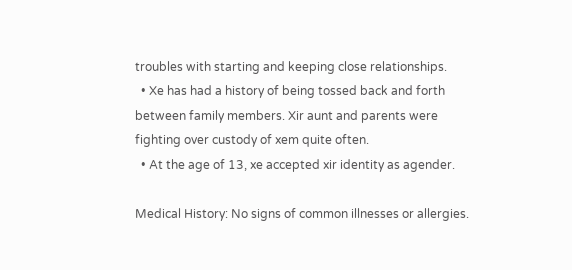troubles with starting and keeping close relationships.
  • Xe has had a history of being tossed back and forth between family members. Xir aunt and parents were fighting over custody of xem quite often.
  • At the age of 13, xe accepted xir identity as agender.

Medical History: No signs of common illnesses or allergies.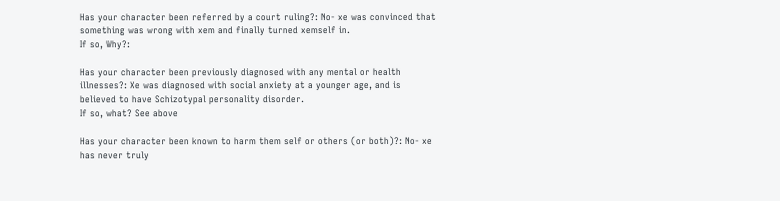Has your character been referred by a court ruling?: No- xe was convinced that something was wrong with xem and finally turned xemself in.
If so, Why?:

Has your character been previously diagnosed with any mental or health illnesses?: Xe was diagnosed with social anxiety at a younger age, and is believed to have Schizotypal personality disorder.
If so, what? See above

Has your character been known to harm them self or others (or both)?: No- xe has never truly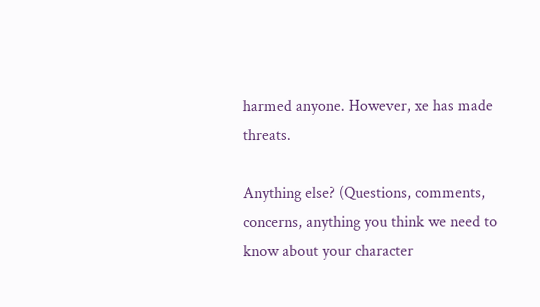harmed anyone. However, xe has made threats.

Anything else? (Questions, comments, concerns, anything you think we need to know about your character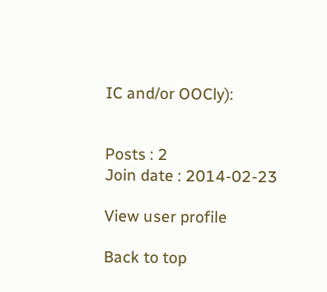IC and/or OOCly):


Posts : 2
Join date : 2014-02-23

View user profile

Back to top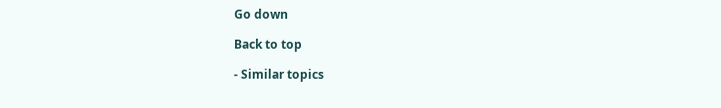Go down

Back to top

- Similar topics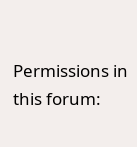Permissions in this forum: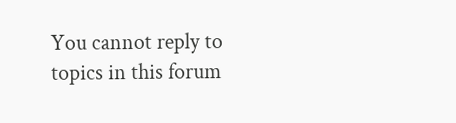You cannot reply to topics in this forum